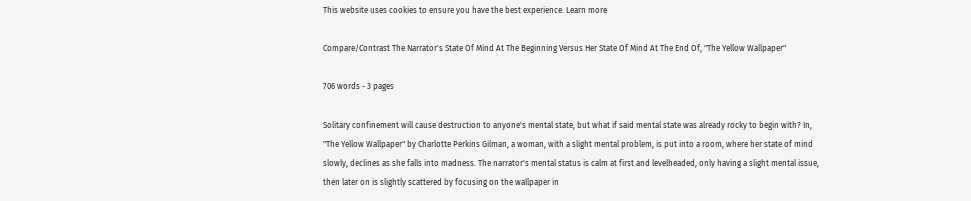This website uses cookies to ensure you have the best experience. Learn more

Compare/Contrast The Narrator's State Of Mind At The Beginning Versus Her State Of Mind At The End Of, "The Yellow Wallpaper"

706 words - 3 pages

Solitary confinement will cause destruction to anyone's mental state, but what if said mental state was already rocky to begin with? In, "The Yellow Wallpaper" by Charlotte Perkins Gilman, a woman, with a slight mental problem, is put into a room, where her state of mind slowly, declines as she falls into madness. The narrator's mental status is calm at first and levelheaded, only having a slight mental issue, then later on is slightly scattered by focusing on the wallpaper in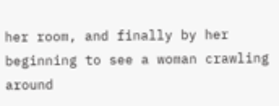her room, and finally by her beginning to see a woman crawling around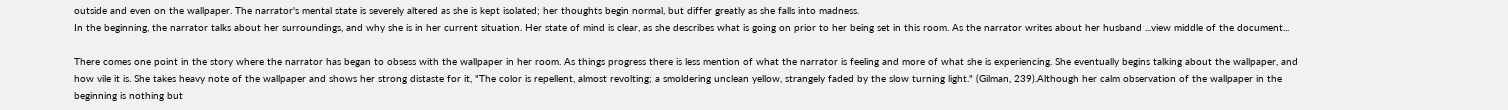outside and even on the wallpaper. The narrator's mental state is severely altered as she is kept isolated; her thoughts begin normal, but differ greatly as she falls into madness.
In the beginning, the narrator talks about her surroundings, and why she is in her current situation. Her state of mind is clear, as she describes what is going on prior to her being set in this room. As the narrator writes about her husband ...view middle of the document...

There comes one point in the story where the narrator has began to obsess with the wallpaper in her room. As things progress there is less mention of what the narrator is feeling and more of what she is experiencing. She eventually begins talking about the wallpaper, and how vile it is. She takes heavy note of the wallpaper and shows her strong distaste for it, "The color is repellent, almost revolting; a smoldering unclean yellow, strangely faded by the slow turning light." (Gilman, 239).Although her calm observation of the wallpaper in the beginning is nothing but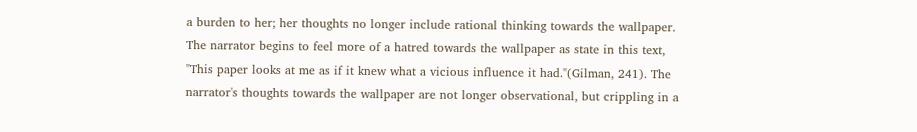a burden to her; her thoughts no longer include rational thinking towards the wallpaper. The narrator begins to feel more of a hatred towards the wallpaper as state in this text, "This paper looks at me as if it knew what a vicious influence it had."(Gilman, 241). The narrator's thoughts towards the wallpaper are not longer observational, but crippling in a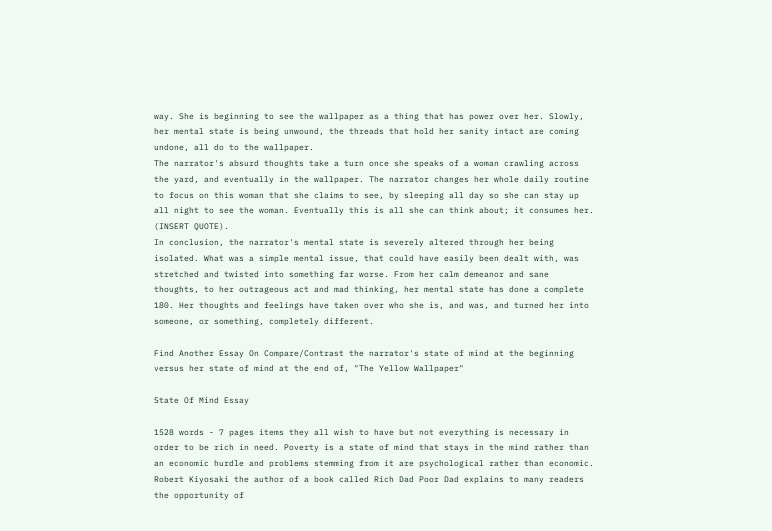way. She is beginning to see the wallpaper as a thing that has power over her. Slowly, her mental state is being unwound, the threads that hold her sanity intact are coming undone, all do to the wallpaper.
The narrator's absurd thoughts take a turn once she speaks of a woman crawling across the yard, and eventually in the wallpaper. The narrator changes her whole daily routine to focus on this woman that she claims to see, by sleeping all day so she can stay up all night to see the woman. Eventually this is all she can think about; it consumes her. (INSERT QUOTE).
In conclusion, the narrator's mental state is severely altered through her being isolated. What was a simple mental issue, that could have easily been dealt with, was stretched and twisted into something far worse. From her calm demeanor and sane thoughts, to her outrageous act and mad thinking, her mental state has done a complete 180. Her thoughts and feelings have taken over who she is, and was, and turned her into someone, or something, completely different.

Find Another Essay On Compare/Contrast the narrator's state of mind at the beginning versus her state of mind at the end of, "The Yellow Wallpaper"

State Of Mind Essay

1528 words - 7 pages items they all wish to have but not everything is necessary in order to be rich in need. Poverty is a state of mind that stays in the mind rather than an economic hurdle and problems stemming from it are psychological rather than economic. Robert Kiyosaki the author of a book called Rich Dad Poor Dad explains to many readers the opportunity of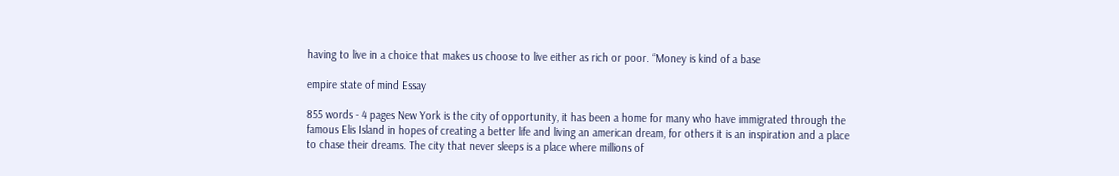having to live in a choice that makes us choose to live either as rich or poor. “Money is kind of a base

empire state of mind Essay

855 words - 4 pages New York is the city of opportunity, it has been a home for many who have immigrated through the famous Elis Island in hopes of creating a better life and living an american dream, for others it is an inspiration and a place to chase their dreams. The city that never sleeps is a place where millions of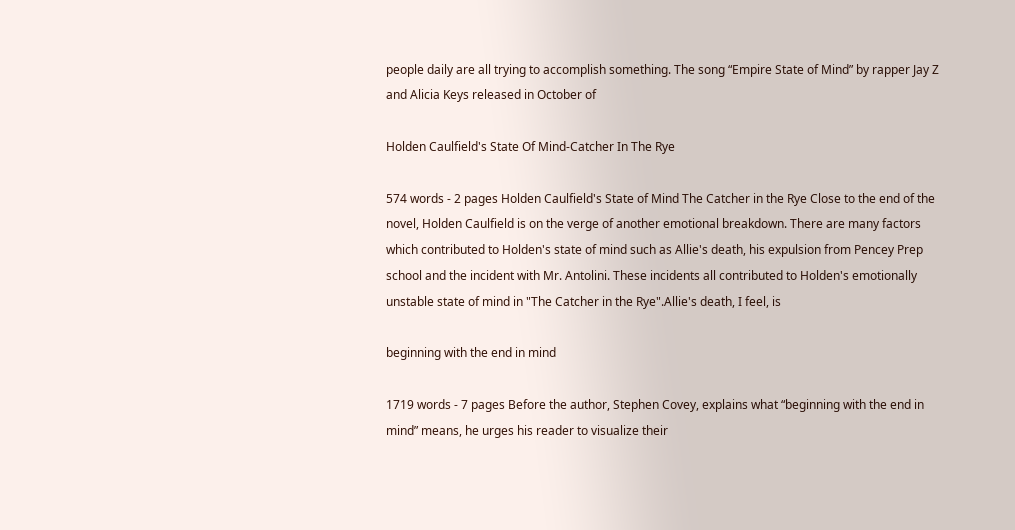people daily are all trying to accomplish something. The song “Empire State of Mind” by rapper Jay Z and Alicia Keys released in October of

Holden Caulfield's State Of Mind-Catcher In The Rye

574 words - 2 pages Holden Caulfield's State of Mind The Catcher in the Rye Close to the end of the novel, Holden Caulfield is on the verge of another emotional breakdown. There are many factors which contributed to Holden's state of mind such as Allie's death, his expulsion from Pencey Prep school and the incident with Mr. Antolini. These incidents all contributed to Holden's emotionally unstable state of mind in "The Catcher in the Rye".Allie's death, I feel, is

beginning with the end in mind

1719 words - 7 pages Before the author, Stephen Covey, explains what “beginning with the end in mind” means, he urges his reader to visualize their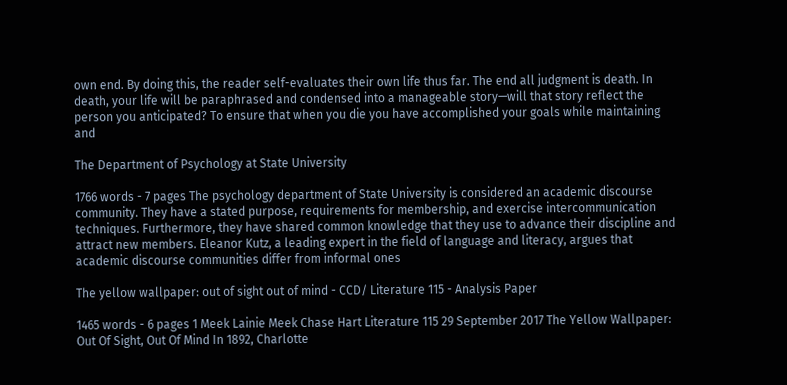own end. By doing this, the reader self-evaluates their own life thus far. The end all judgment is death. In death, your life will be paraphrased and condensed into a manageable story—will that story reflect the person you anticipated? To ensure that when you die you have accomplished your goals while maintaining and

The Department of Psychology at State University

1766 words - 7 pages The psychology department of State University is considered an academic discourse community. They have a stated purpose, requirements for membership, and exercise intercommunication techniques. Furthermore, they have shared common knowledge that they use to advance their discipline and attract new members. Eleanor Kutz, a leading expert in the field of language and literacy, argues that academic discourse communities differ from informal ones

The yellow wallpaper: out of sight out of mind - CCD/ Literature 115 - Analysis Paper

1465 words - 6 pages 1 Meek Lainie Meek Chase Hart Literature 115 29 September 2017 The Yellow Wallpaper: Out Of Sight, Out Of Mind In 1892, Charlotte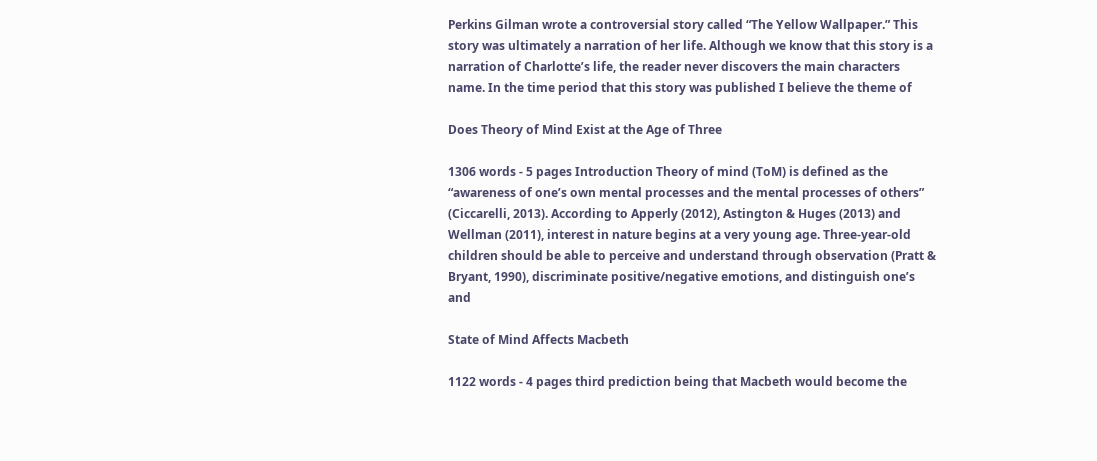Perkins Gilman wrote a controversial story called “The Yellow Wallpaper.” This story was ultimately a narration of her life. Although we know that this story is a narration of Charlotte’s life, the reader never discovers the main characters name. In the time period that this story was published I believe the theme of

Does Theory of Mind Exist at the Age of Three

1306 words - 5 pages Introduction Theory of mind (ToM) is defined as the “awareness of one’s own mental processes and the mental processes of others” (Ciccarelli, 2013). According to Apperly (2012), Astington & Huges (2013) and Wellman (2011), interest in nature begins at a very young age. Three-year-old children should be able to perceive and understand through observation (Pratt & Bryant, 1990), discriminate positive/negative emotions, and distinguish one’s and

State of Mind Affects Macbeth

1122 words - 4 pages third prediction being that Macbeth would become the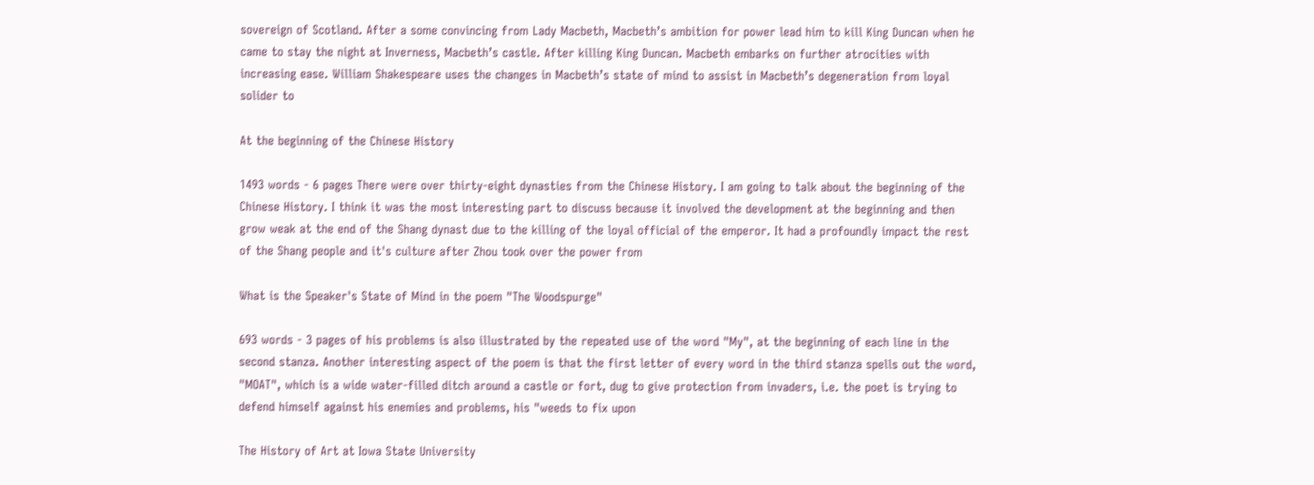sovereign of Scotland. After a some convincing from Lady Macbeth, Macbeth’s ambition for power lead him to kill King Duncan when he came to stay the night at Inverness, Macbeth’s castle. After killing King Duncan. Macbeth embarks on further atrocities with increasing ease. William Shakespeare uses the changes in Macbeth’s state of mind to assist in Macbeth’s degeneration from loyal solider to

At the beginning of the Chinese History

1493 words - 6 pages There were over thirty-eight dynasties from the Chinese History. I am going to talk about the beginning of the Chinese History. I think it was the most interesting part to discuss because it involved the development at the beginning and then grow weak at the end of the Shang dynast due to the killing of the loyal official of the emperor. It had a profoundly impact the rest of the Shang people and it's culture after Zhou took over the power from

What is the Speaker's State of Mind in the poem "The Woodspurge"

693 words - 3 pages of his problems is also illustrated by the repeated use of the word "My", at the beginning of each line in the second stanza. Another interesting aspect of the poem is that the first letter of every word in the third stanza spells out the word, "MOAT", which is a wide water-filled ditch around a castle or fort, dug to give protection from invaders, i.e. the poet is trying to defend himself against his enemies and problems, his "weeds to fix upon

The History of Art at Iowa State University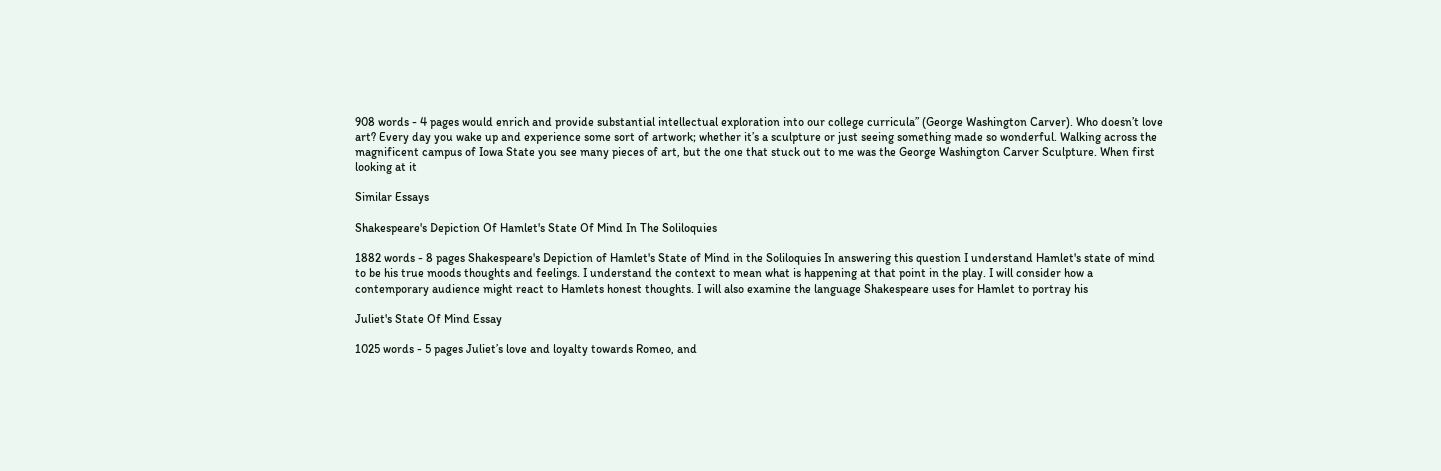908 words - 4 pages would enrich and provide substantial intellectual exploration into our college curricula” (George Washington Carver). Who doesn’t love art? Every day you wake up and experience some sort of artwork; whether it’s a sculpture or just seeing something made so wonderful. Walking across the magnificent campus of Iowa State you see many pieces of art, but the one that stuck out to me was the George Washington Carver Sculpture. When first looking at it

Similar Essays

Shakespeare's Depiction Of Hamlet's State Of Mind In The Soliloquies

1882 words - 8 pages Shakespeare's Depiction of Hamlet's State of Mind in the Soliloquies In answering this question I understand Hamlet's state of mind to be his true moods thoughts and feelings. I understand the context to mean what is happening at that point in the play. I will consider how a contemporary audience might react to Hamlets honest thoughts. I will also examine the language Shakespeare uses for Hamlet to portray his

Juliet's State Of Mind Essay

1025 words - 5 pages Juliet’s love and loyalty towards Romeo, and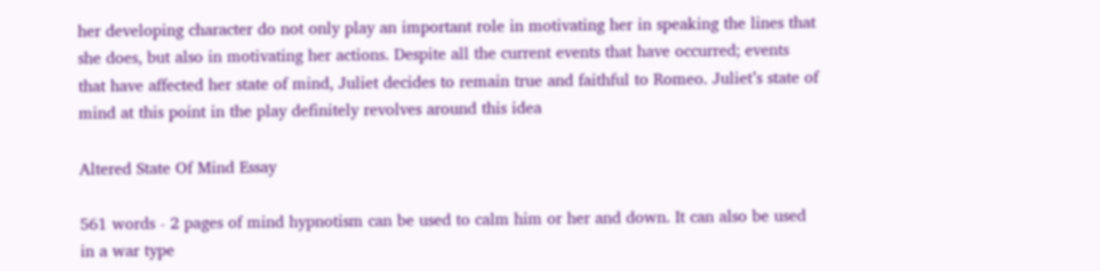her developing character do not only play an important role in motivating her in speaking the lines that she does, but also in motivating her actions. Despite all the current events that have occurred; events that have affected her state of mind, Juliet decides to remain true and faithful to Romeo. Juliet’s state of mind at this point in the play definitely revolves around this idea

Altered State Of Mind Essay

561 words - 2 pages of mind hypnotism can be used to calm him or her and down. It can also be used in a war type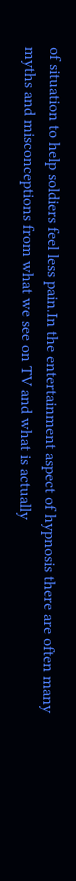of situation to help soldiers feel less pain.In the entertainment aspect of hypnosis there are often many myths and misconceptions from what we see on TV and what is actually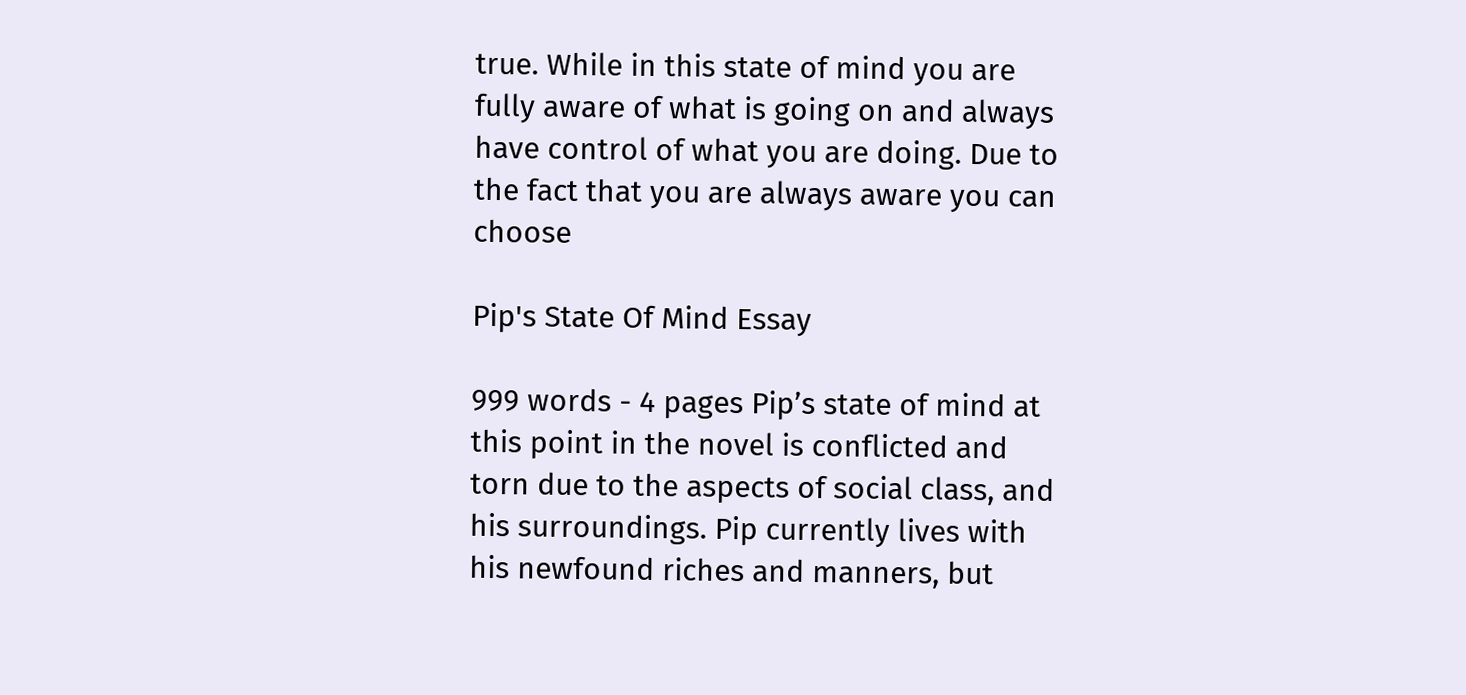true. While in this state of mind you are fully aware of what is going on and always have control of what you are doing. Due to the fact that you are always aware you can choose

Pip's State Of Mind Essay

999 words - 4 pages Pip’s state of mind at this point in the novel is conflicted and torn due to the aspects of social class, and his surroundings. Pip currently lives with his newfound riches and manners, but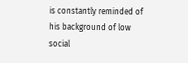is constantly reminded of his background of low social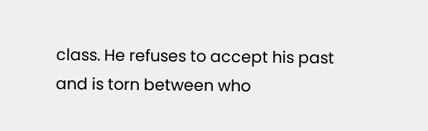class. He refuses to accept his past and is torn between who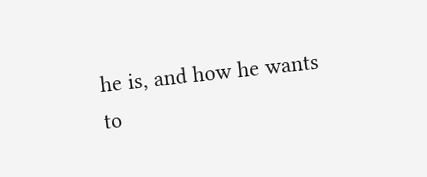he is, and how he wants to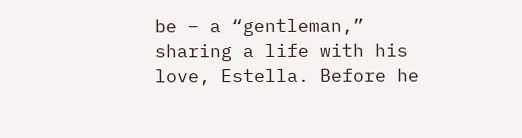be – a “gentleman,” sharing a life with his love, Estella. Before he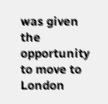was given the opportunity to move to London